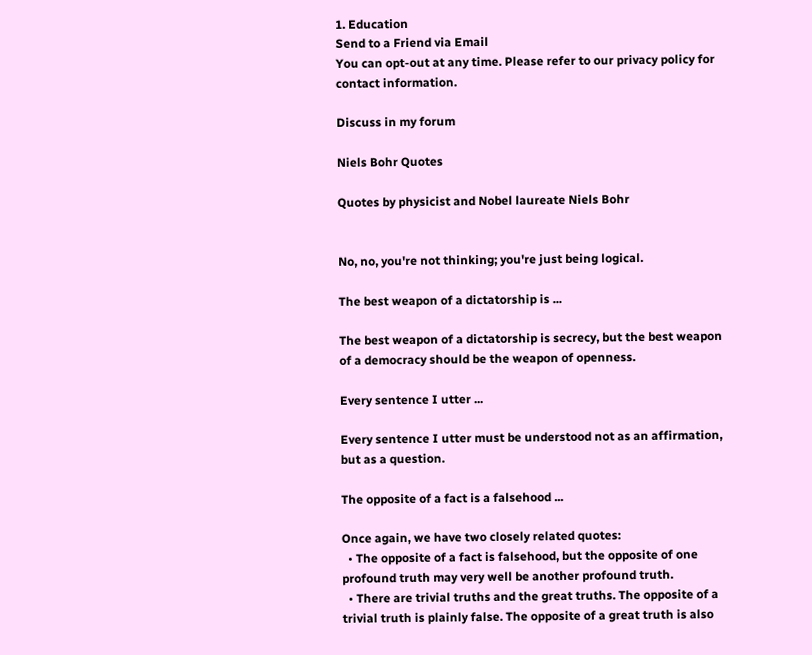1. Education
Send to a Friend via Email
You can opt-out at any time. Please refer to our privacy policy for contact information.

Discuss in my forum

Niels Bohr Quotes

Quotes by physicist and Nobel laureate Niels Bohr


No, no, you're not thinking; you're just being logical.

The best weapon of a dictatorship is ...

The best weapon of a dictatorship is secrecy, but the best weapon of a democracy should be the weapon of openness.

Every sentence I utter ...

Every sentence I utter must be understood not as an affirmation, but as a question.

The opposite of a fact is a falsehood ...

Once again, we have two closely related quotes:
  • The opposite of a fact is falsehood, but the opposite of one profound truth may very well be another profound truth.
  • There are trivial truths and the great truths. The opposite of a trivial truth is plainly false. The opposite of a great truth is also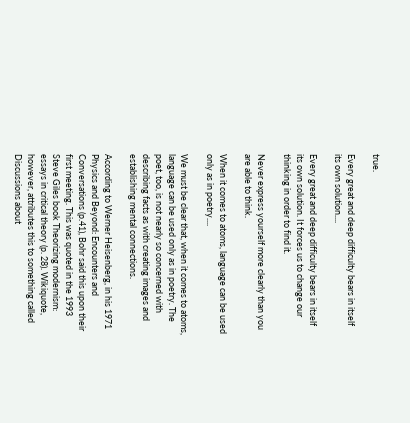true.

Every great and deep difficulty bears in itself its own solution....

Every great and deep difficulty bears in itself its own solution. It forces us to change our thinking in order to find it.

Never express yourself more clearly than you are able to think.

When it comes to atoms, language can be used only as in poetry....

We must be clear that, when it comes to atoms, language can be used only as in poetry. The poet, too, is not nearly so concerned with describing facts as with creating images and establishing mental connections.

According to Werner Heisenberg, in his 1971 Physics and Beyond: Encounters and Conversations (p.41), Bohr said this upon their first meeting. This was quoted in the 1993 Steve Giles book Theorizing modernism: essays in critical theory (p. 28). Wikiquote, however, attributes this to something called Discussions about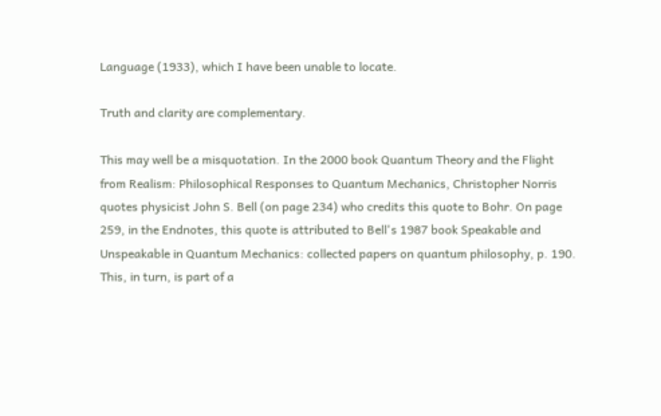Language (1933), which I have been unable to locate.

Truth and clarity are complementary.

This may well be a misquotation. In the 2000 book Quantum Theory and the Flight from Realism: Philosophical Responses to Quantum Mechanics, Christopher Norris quotes physicist John S. Bell (on page 234) who credits this quote to Bohr. On page 259, in the Endnotes, this quote is attributed to Bell's 1987 book Speakable and Unspeakable in Quantum Mechanics: collected papers on quantum philosophy, p. 190. This, in turn, is part of a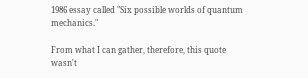1986 essay called "Six possible worlds of quantum mechanics."

From what I can gather, therefore, this quote wasn't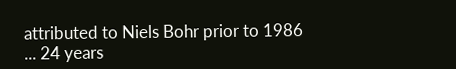attributed to Niels Bohr prior to 1986 ... 24 years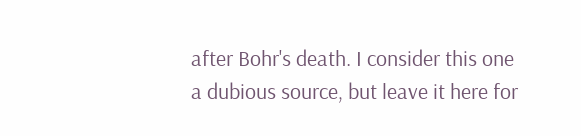after Bohr's death. I consider this one a dubious source, but leave it here for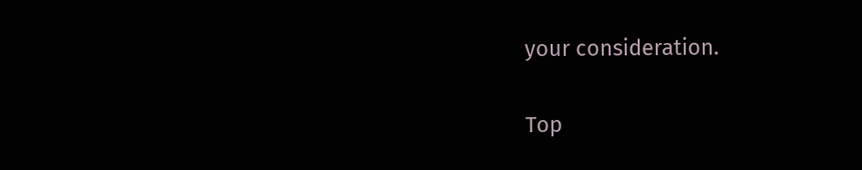your consideration.

Top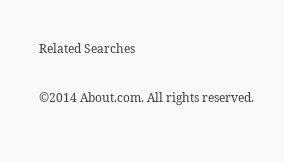Related Searches

©2014 About.com. All rights reserved.